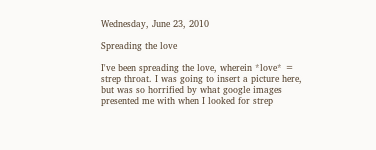Wednesday, June 23, 2010

Spreading the love

I've been spreading the love, wherein *love* = strep throat. I was going to insert a picture here, but was so horrified by what google images presented me with when I looked for strep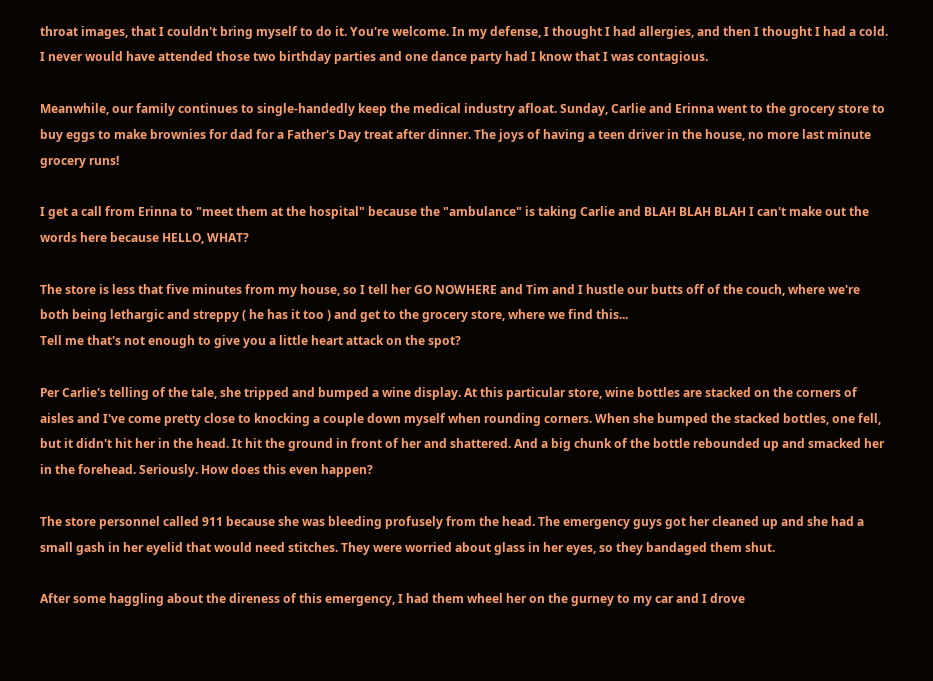throat images, that I couldn't bring myself to do it. You're welcome. In my defense, I thought I had allergies, and then I thought I had a cold. I never would have attended those two birthday parties and one dance party had I know that I was contagious.

Meanwhile, our family continues to single-handedly keep the medical industry afloat. Sunday, Carlie and Erinna went to the grocery store to buy eggs to make brownies for dad for a Father's Day treat after dinner. The joys of having a teen driver in the house, no more last minute grocery runs!

I get a call from Erinna to "meet them at the hospital" because the "ambulance" is taking Carlie and BLAH BLAH BLAH I can't make out the words here because HELLO, WHAT?

The store is less that five minutes from my house, so I tell her GO NOWHERE and Tim and I hustle our butts off of the couch, where we're both being lethargic and streppy ( he has it too ) and get to the grocery store, where we find this...
Tell me that's not enough to give you a little heart attack on the spot?

Per Carlie's telling of the tale, she tripped and bumped a wine display. At this particular store, wine bottles are stacked on the corners of aisles and I've come pretty close to knocking a couple down myself when rounding corners. When she bumped the stacked bottles, one fell, but it didn't hit her in the head. It hit the ground in front of her and shattered. And a big chunk of the bottle rebounded up and smacked her in the forehead. Seriously. How does this even happen?

The store personnel called 911 because she was bleeding profusely from the head. The emergency guys got her cleaned up and she had a small gash in her eyelid that would need stitches. They were worried about glass in her eyes, so they bandaged them shut.

After some haggling about the direness of this emergency, I had them wheel her on the gurney to my car and I drove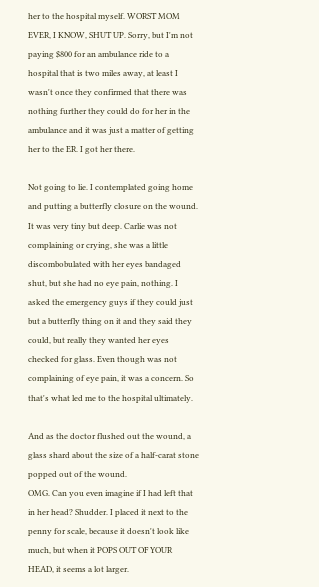her to the hospital myself. WORST MOM EVER, I KNOW, SHUT UP. Sorry, but I'm not paying $800 for an ambulance ride to a hospital that is two miles away, at least I wasn't once they confirmed that there was nothing further they could do for her in the ambulance and it was just a matter of getting her to the ER. I got her there.

Not going to lie. I contemplated going home and putting a butterfly closure on the wound. It was very tiny but deep. Carlie was not complaining or crying, she was a little discombobulated with her eyes bandaged shut, but she had no eye pain, nothing. I asked the emergency guys if they could just but a butterfly thing on it and they said they could, but really they wanted her eyes checked for glass. Even though was not complaining of eye pain, it was a concern. So that's what led me to the hospital ultimately.

And as the doctor flushed out the wound, a glass shard about the size of a half-carat stone popped out of the wound.
OMG. Can you even imagine if I had left that in her head? Shudder. I placed it next to the penny for scale, because it doesn't look like much, but when it POPS OUT OF YOUR HEAD, it seems a lot larger.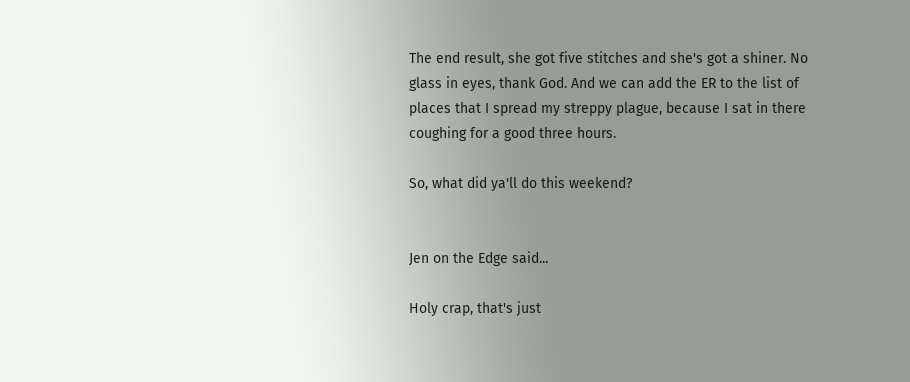The end result, she got five stitches and she's got a shiner. No glass in eyes, thank God. And we can add the ER to the list of places that I spread my streppy plague, because I sat in there coughing for a good three hours.

So, what did ya'll do this weekend?


Jen on the Edge said...

Holy crap, that's just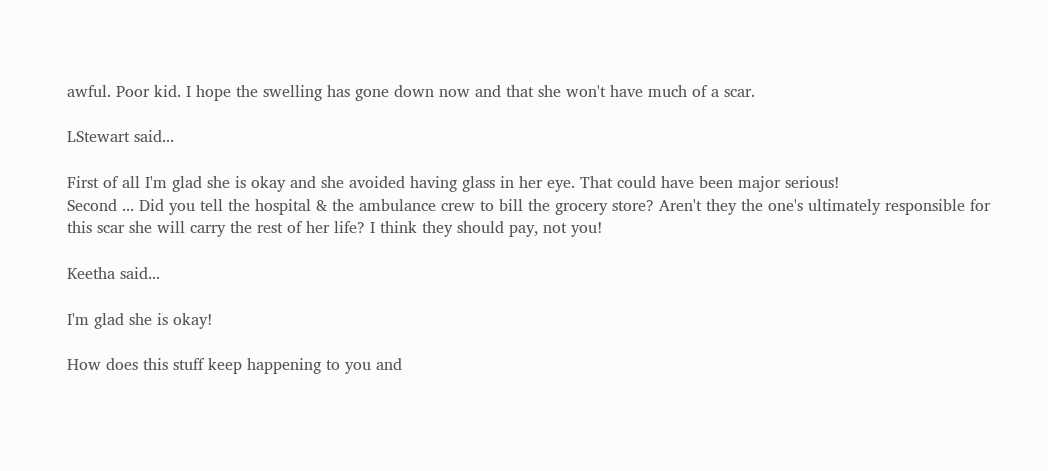awful. Poor kid. I hope the swelling has gone down now and that she won't have much of a scar.

LStewart said...

First of all I'm glad she is okay and she avoided having glass in her eye. That could have been major serious!
Second ... Did you tell the hospital & the ambulance crew to bill the grocery store? Aren't they the one's ultimately responsible for this scar she will carry the rest of her life? I think they should pay, not you!

Keetha said...

I'm glad she is okay!

How does this stuff keep happening to you and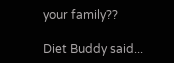your family??

Diet Buddy said...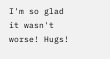I'm so glad it wasn't worse! Hugs!